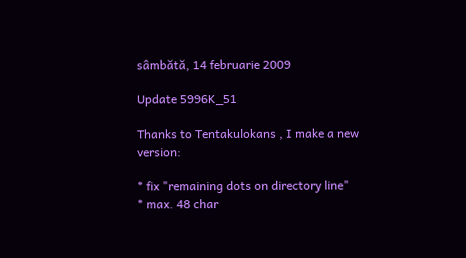sâmbătă, 14 februarie 2009

Update 5996K_51

Thanks to Tentakulokans , I make a new version:

* fix "remaining dots on directory line"
* max. 48 char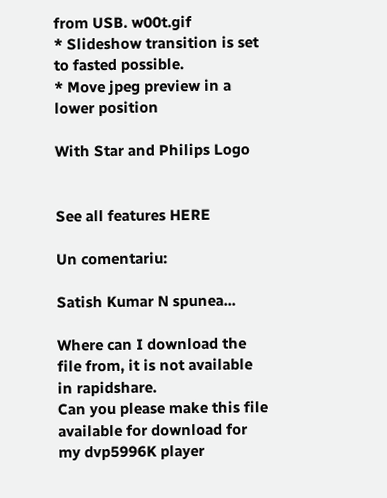from USB. w00t.gif
* Slideshow transition is set to fasted possible.
* Move jpeg preview in a lower position

With Star and Philips Logo


See all features HERE

Un comentariu:

Satish Kumar N spunea...

Where can I download the file from, it is not available in rapidshare.
Can you please make this file available for download for my dvp5996K player